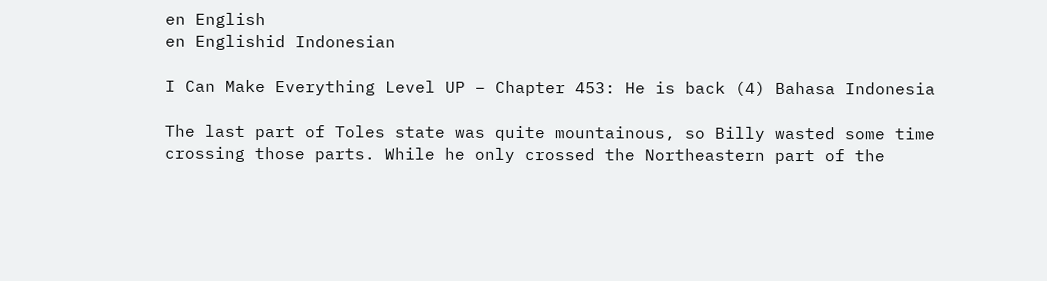en English
en Englishid Indonesian

I Can Make Everything Level UP – Chapter 453: He is back (4) Bahasa Indonesia

The last part of Toles state was quite mountainous, so Billy wasted some time crossing those parts. While he only crossed the Northeastern part of the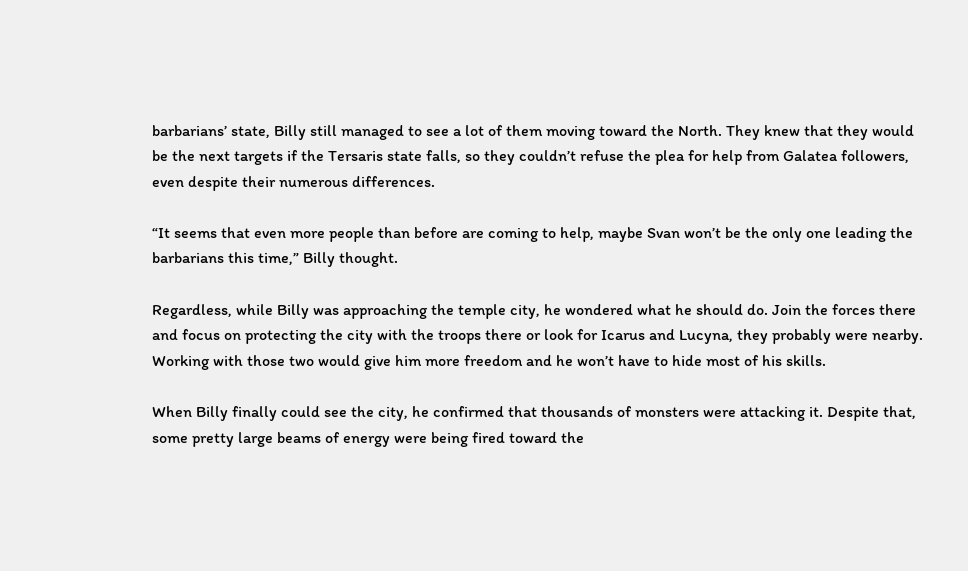barbarians’ state, Billy still managed to see a lot of them moving toward the North. They knew that they would be the next targets if the Tersaris state falls, so they couldn’t refuse the plea for help from Galatea followers, even despite their numerous differences.

“It seems that even more people than before are coming to help, maybe Svan won’t be the only one leading the barbarians this time,” Billy thought.

Regardless, while Billy was approaching the temple city, he wondered what he should do. Join the forces there and focus on protecting the city with the troops there or look for Icarus and Lucyna, they probably were nearby. Working with those two would give him more freedom and he won’t have to hide most of his skills.

When Billy finally could see the city, he confirmed that thousands of monsters were attacking it. Despite that, some pretty large beams of energy were being fired toward the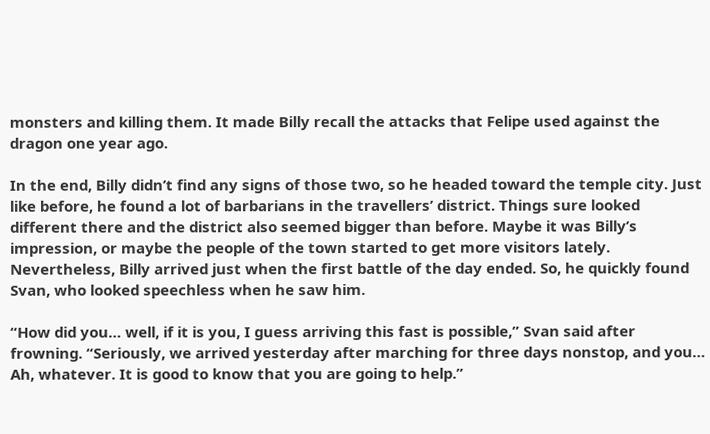monsters and killing them. It made Billy recall the attacks that Felipe used against the dragon one year ago.

In the end, Billy didn’t find any signs of those two, so he headed toward the temple city. Just like before, he found a lot of barbarians in the travellers’ district. Things sure looked different there and the district also seemed bigger than before. Maybe it was Billy’s impression, or maybe the people of the town started to get more visitors lately. Nevertheless, Billy arrived just when the first battle of the day ended. So, he quickly found Svan, who looked speechless when he saw him.

“How did you… well, if it is you, I guess arriving this fast is possible,” Svan said after frowning. “Seriously, we arrived yesterday after marching for three days nonstop, and you… Ah, whatever. It is good to know that you are going to help.”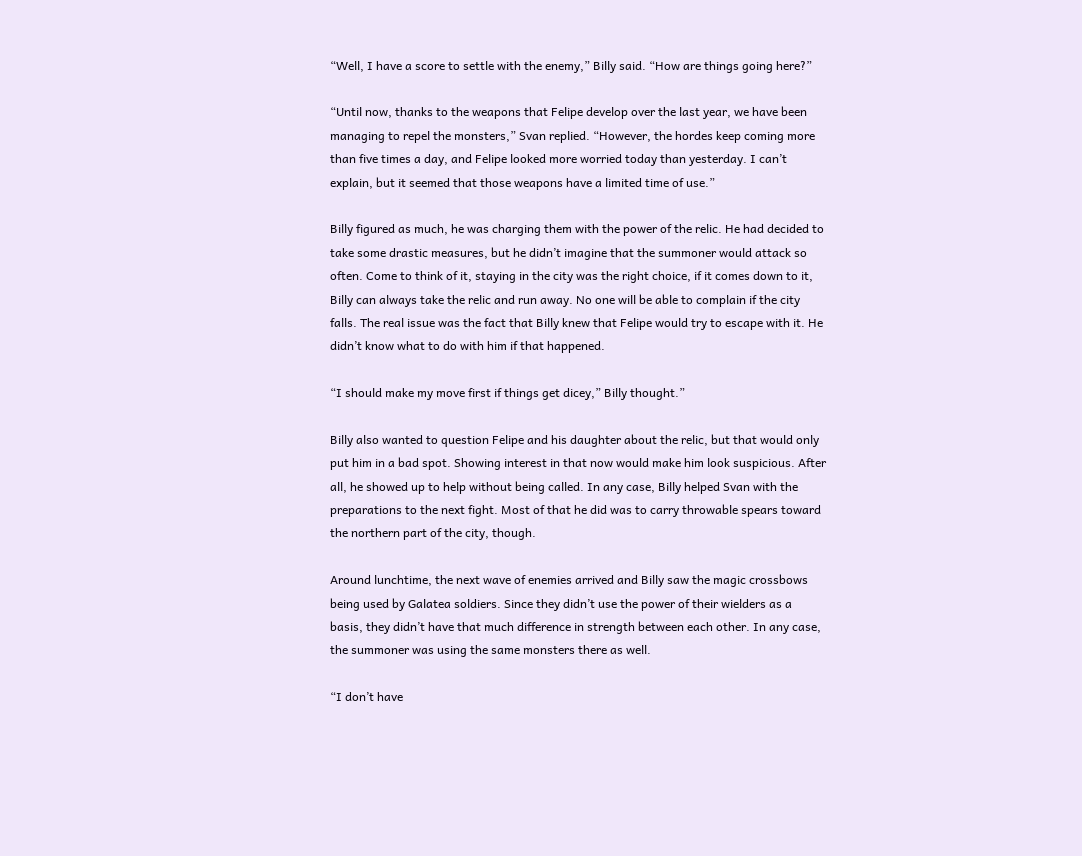“Well, I have a score to settle with the enemy,” Billy said. “How are things going here?”

“Until now, thanks to the weapons that Felipe develop over the last year, we have been managing to repel the monsters,” Svan replied. “However, the hordes keep coming more than five times a day, and Felipe looked more worried today than yesterday. I can’t explain, but it seemed that those weapons have a limited time of use.”

Billy figured as much, he was charging them with the power of the relic. He had decided to take some drastic measures, but he didn’t imagine that the summoner would attack so often. Come to think of it, staying in the city was the right choice, if it comes down to it, Billy can always take the relic and run away. No one will be able to complain if the city falls. The real issue was the fact that Billy knew that Felipe would try to escape with it. He didn’t know what to do with him if that happened.

“I should make my move first if things get dicey,” Billy thought.”

Billy also wanted to question Felipe and his daughter about the relic, but that would only put him in a bad spot. Showing interest in that now would make him look suspicious. After all, he showed up to help without being called. In any case, Billy helped Svan with the preparations to the next fight. Most of that he did was to carry throwable spears toward the northern part of the city, though.

Around lunchtime, the next wave of enemies arrived and Billy saw the magic crossbows being used by Galatea soldiers. Since they didn’t use the power of their wielders as a basis, they didn’t have that much difference in strength between each other. In any case, the summoner was using the same monsters there as well.

“I don’t have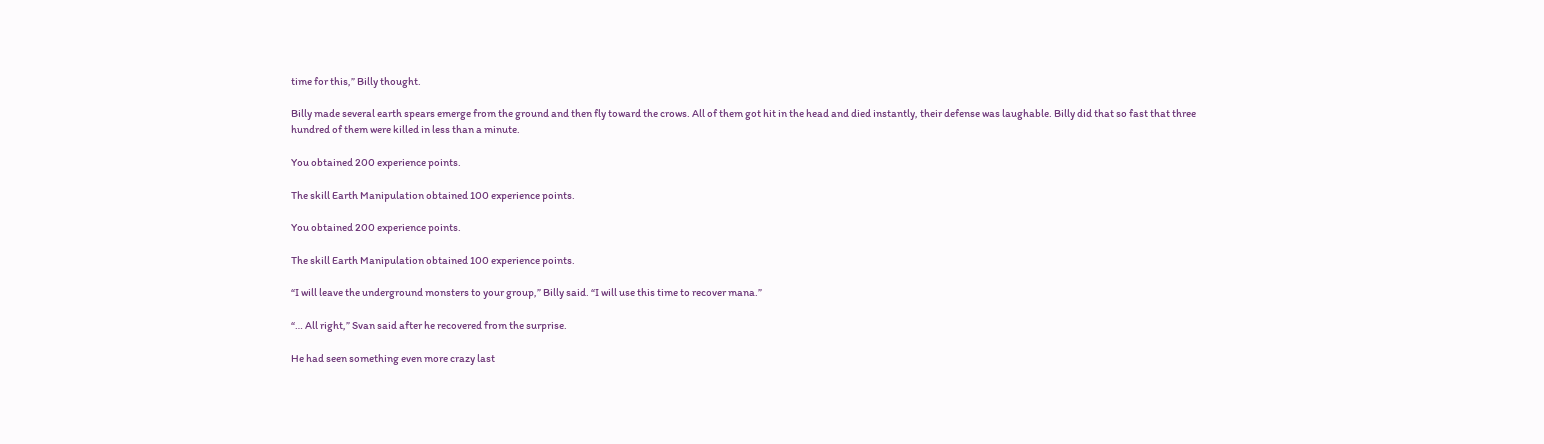time for this,” Billy thought.

Billy made several earth spears emerge from the ground and then fly toward the crows. All of them got hit in the head and died instantly, their defense was laughable. Billy did that so fast that three hundred of them were killed in less than a minute.

You obtained 200 experience points.

The skill Earth Manipulation obtained 100 experience points.

You obtained 200 experience points.

The skill Earth Manipulation obtained 100 experience points.

“I will leave the underground monsters to your group,” Billy said. “I will use this time to recover mana.”

“… All right,” Svan said after he recovered from the surprise.

He had seen something even more crazy last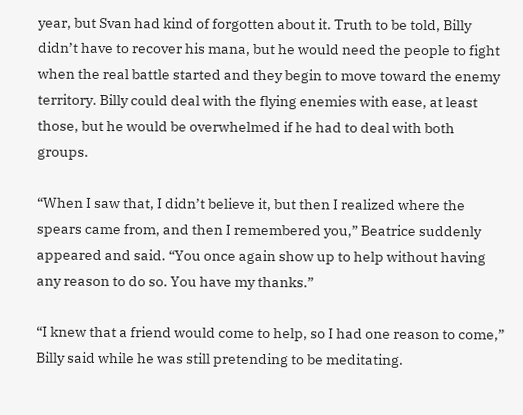year, but Svan had kind of forgotten about it. Truth to be told, Billy didn’t have to recover his mana, but he would need the people to fight when the real battle started and they begin to move toward the enemy territory. Billy could deal with the flying enemies with ease, at least those, but he would be overwhelmed if he had to deal with both groups.

“When I saw that, I didn’t believe it, but then I realized where the spears came from, and then I remembered you,” Beatrice suddenly appeared and said. “You once again show up to help without having any reason to do so. You have my thanks.”

“I knew that a friend would come to help, so I had one reason to come,” Billy said while he was still pretending to be meditating.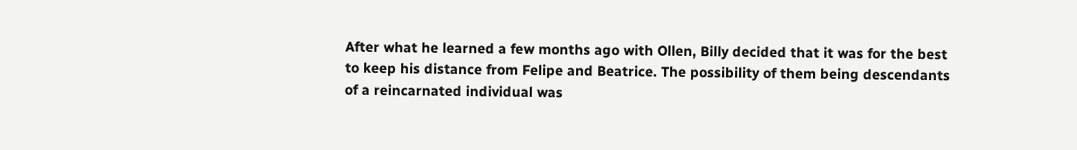After what he learned a few months ago with Ollen, Billy decided that it was for the best to keep his distance from Felipe and Beatrice. The possibility of them being descendants of a reincarnated individual was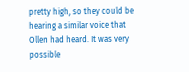pretty high, so they could be hearing a similar voice that Ollen had heard. It was very possible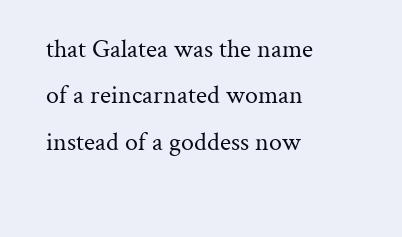that Galatea was the name of a reincarnated woman instead of a goddess now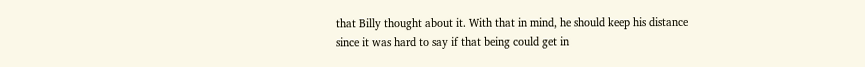that Billy thought about it. With that in mind, he should keep his distance since it was hard to say if that being could get in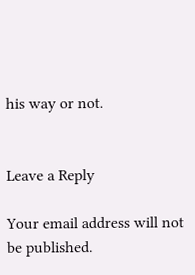his way or not.


Leave a Reply

Your email address will not be published.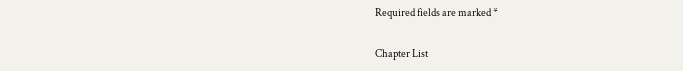Required fields are marked *

Chapter List